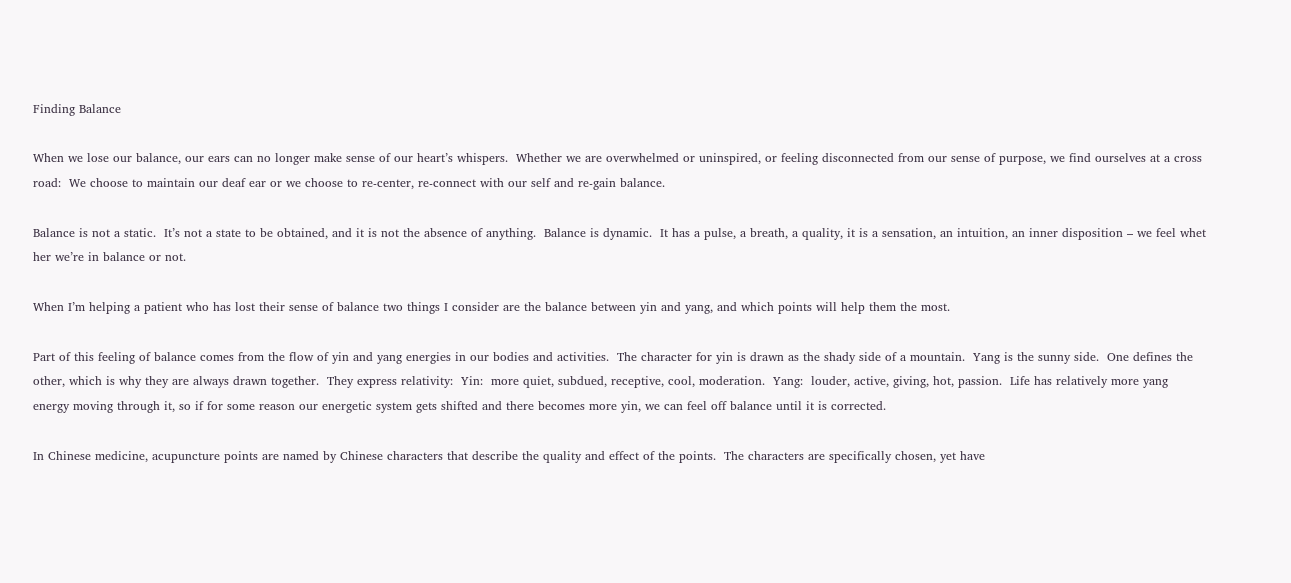Finding Balance

When we lose our balance, our ears can no longer make sense of our heart’s whispers.  Whether we are overwhelmed or uninspired, or feeling disconnected from our sense of purpose, we find ourselves at a cross road:  We choose to maintain our deaf ear or we choose to re-center, re-connect with our self and re-gain balance.

Balance is not a static.  It’s not a state to be obtained, and it is not the absence of anything.  Balance is dynamic.  It has a pulse, a breath, a quality, it is a sensation, an intuition, an inner disposition – we feel whet her we’re in balance or not.

When I’m helping a patient who has lost their sense of balance two things I consider are the balance between yin and yang, and which points will help them the most.

Part of this feeling of balance comes from the flow of yin and yang energies in our bodies and activities.  The character for yin is drawn as the shady side of a mountain.  Yang is the sunny side.  One defines the other, which is why they are always drawn together.  They express relativity:  Yin:  more quiet, subdued, receptive, cool, moderation.  Yang:  louder, active, giving, hot, passion.  Life has relatively more yang energy moving through it, so if for some reason our energetic system gets shifted and there becomes more yin, we can feel off balance until it is corrected.

In Chinese medicine, acupuncture points are named by Chinese characters that describe the quality and effect of the points.  The characters are specifically chosen, yet have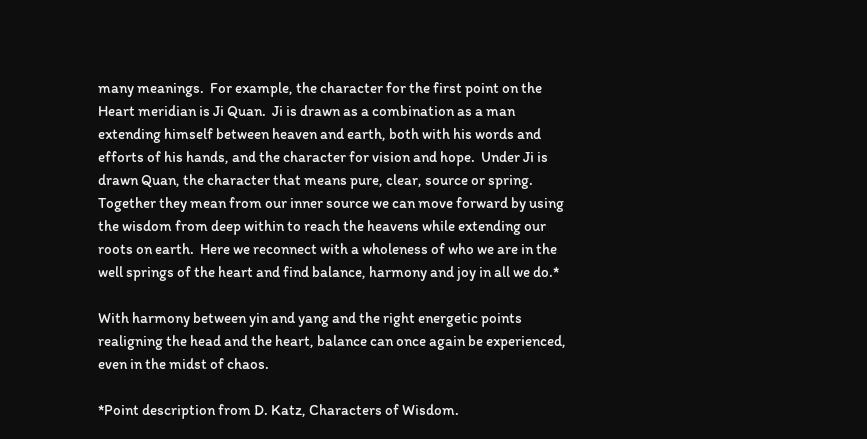many meanings.  For example, the character for the first point on the Heart meridian is Ji Quan.  Ji is drawn as a combination as a man extending himself between heaven and earth, both with his words and efforts of his hands, and the character for vision and hope.  Under Ji is drawn Quan, the character that means pure, clear, source or spring.  Together they mean from our inner source we can move forward by using the wisdom from deep within to reach the heavens while extending our roots on earth.  Here we reconnect with a wholeness of who we are in the well springs of the heart and find balance, harmony and joy in all we do.*

With harmony between yin and yang and the right energetic points realigning the head and the heart, balance can once again be experienced, even in the midst of chaos.

*Point description from D. Katz, Characters of Wisdom.